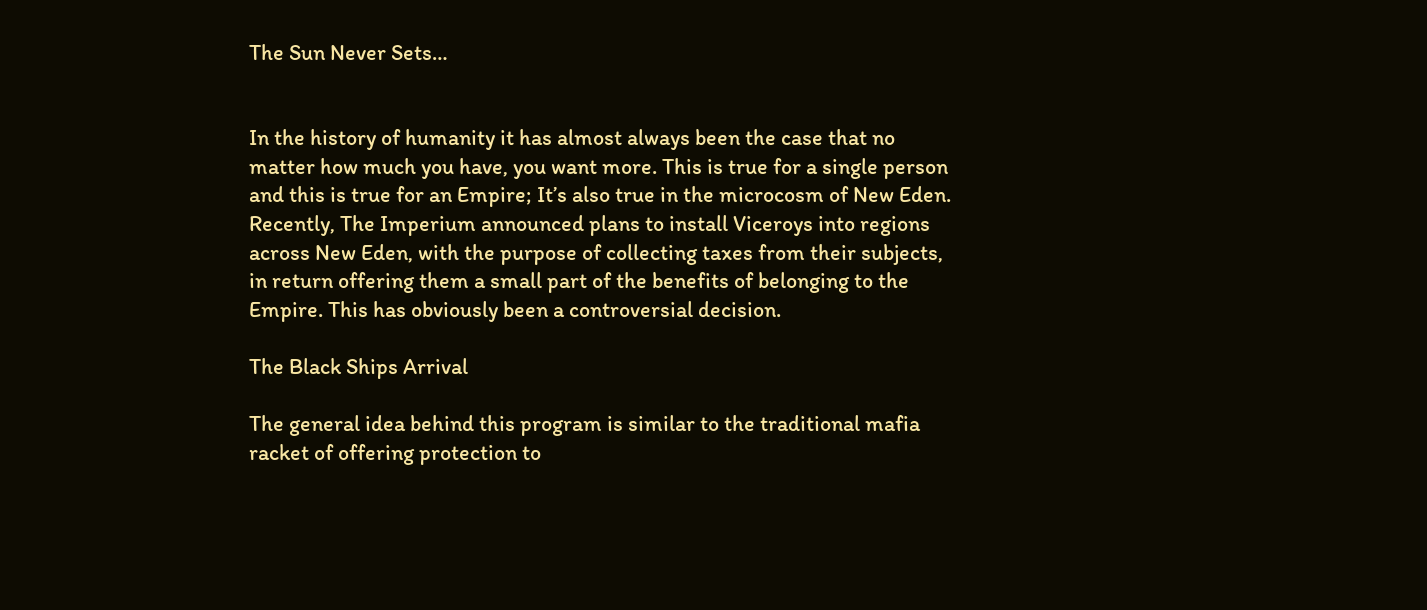The Sun Never Sets…


In the history of humanity it has almost always been the case that no matter how much you have, you want more. This is true for a single person and this is true for an Empire; It’s also true in the microcosm of New Eden. Recently, The Imperium announced plans to install Viceroys into regions across New Eden, with the purpose of collecting taxes from their subjects, in return offering them a small part of the benefits of belonging to the Empire. This has obviously been a controversial decision.

The Black Ships Arrival

The general idea behind this program is similar to the traditional mafia racket of offering protection to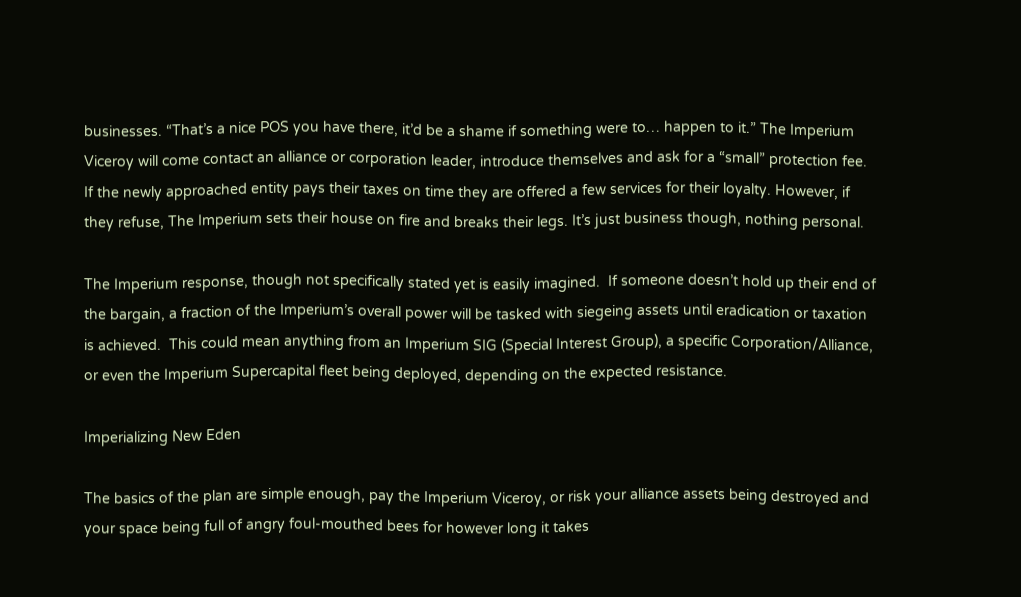businesses. “That’s a nice POS you have there, it’d be a shame if something were to… happen to it.” The Imperium Viceroy will come contact an alliance or corporation leader, introduce themselves and ask for a “small” protection fee. If the newly approached entity pays their taxes on time they are offered a few services for their loyalty. However, if they refuse, The Imperium sets their house on fire and breaks their legs. It’s just business though, nothing personal.

The Imperium response, though not specifically stated yet is easily imagined.  If someone doesn’t hold up their end of the bargain, a fraction of the Imperium’s overall power will be tasked with siegeing assets until eradication or taxation is achieved.  This could mean anything from an Imperium SIG (Special Interest Group), a specific Corporation/Alliance, or even the Imperium Supercapital fleet being deployed, depending on the expected resistance.

Imperializing New Eden

The basics of the plan are simple enough, pay the Imperium Viceroy, or risk your alliance assets being destroyed and your space being full of angry foul-mouthed bees for however long it takes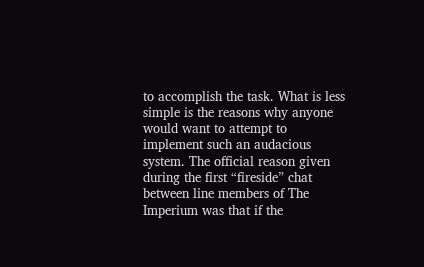to accomplish the task. What is less simple is the reasons why anyone would want to attempt to implement such an audacious system. The official reason given during the first “fireside” chat between line members of The Imperium was that if the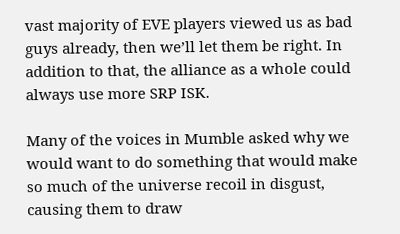vast majority of EVE players viewed us as bad guys already, then we’ll let them be right. In addition to that, the alliance as a whole could always use more SRP ISK.

Many of the voices in Mumble asked why we would want to do something that would make so much of the universe recoil in disgust, causing them to draw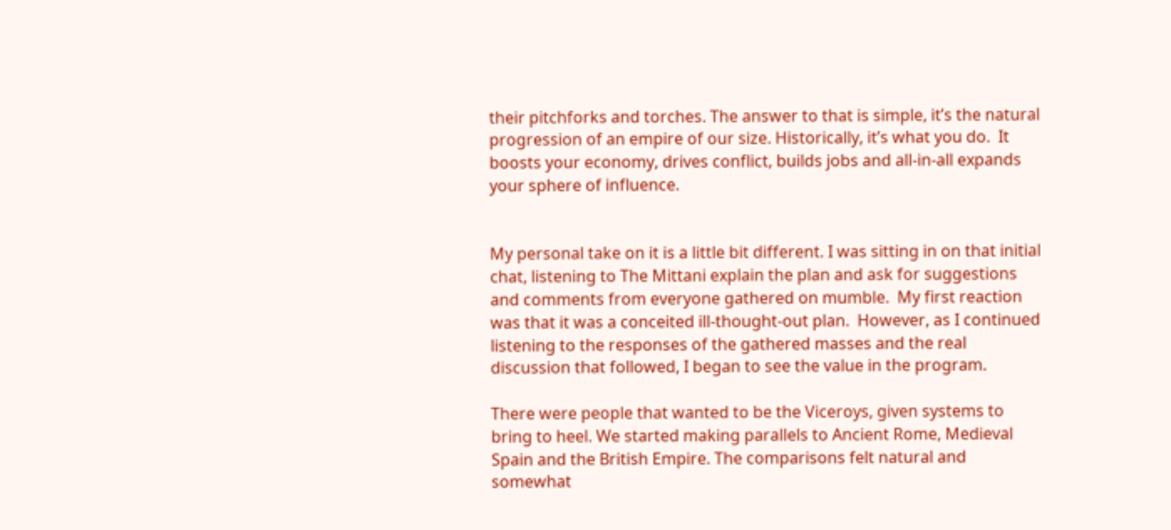their pitchforks and torches. The answer to that is simple, it’s the natural progression of an empire of our size. Historically, it’s what you do.  It boosts your economy, drives conflict, builds jobs and all-in-all expands your sphere of influence.


My personal take on it is a little bit different. I was sitting in on that initial chat, listening to The Mittani explain the plan and ask for suggestions and comments from everyone gathered on mumble.  My first reaction was that it was a conceited ill-thought-out plan.  However, as I continued listening to the responses of the gathered masses and the real discussion that followed, I began to see the value in the program.

There were people that wanted to be the Viceroys, given systems to bring to heel. We started making parallels to Ancient Rome, Medieval Spain and the British Empire. The comparisons felt natural and somewhat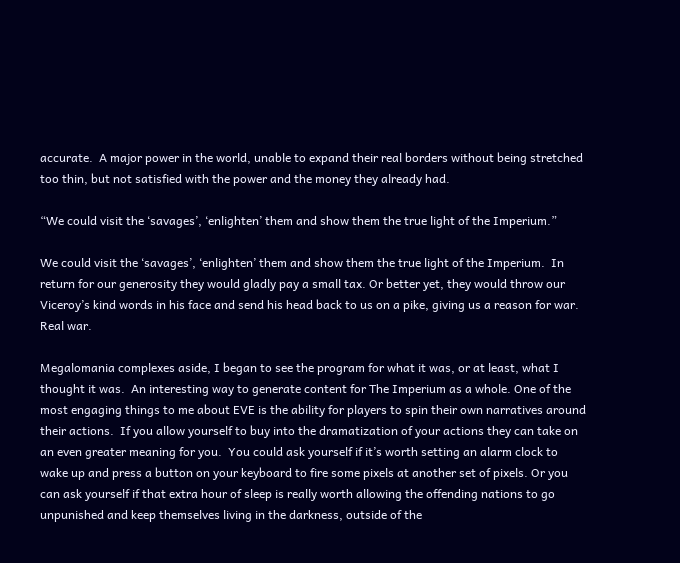accurate.  A major power in the world, unable to expand their real borders without being stretched too thin, but not satisfied with the power and the money they already had.

“We could visit the ‘savages’, ‘enlighten’ them and show them the true light of the Imperium.”

We could visit the ‘savages’, ‘enlighten’ them and show them the true light of the Imperium.  In return for our generosity they would gladly pay a small tax. Or better yet, they would throw our Viceroy’s kind words in his face and send his head back to us on a pike, giving us a reason for war. Real war.

Megalomania complexes aside, I began to see the program for what it was, or at least, what I thought it was.  An interesting way to generate content for The Imperium as a whole. One of the most engaging things to me about EVE is the ability for players to spin their own narratives around their actions.  If you allow yourself to buy into the dramatization of your actions they can take on an even greater meaning for you.  You could ask yourself if it’s worth setting an alarm clock to wake up and press a button on your keyboard to fire some pixels at another set of pixels. Or you can ask yourself if that extra hour of sleep is really worth allowing the offending nations to go unpunished and keep themselves living in the darkness, outside of the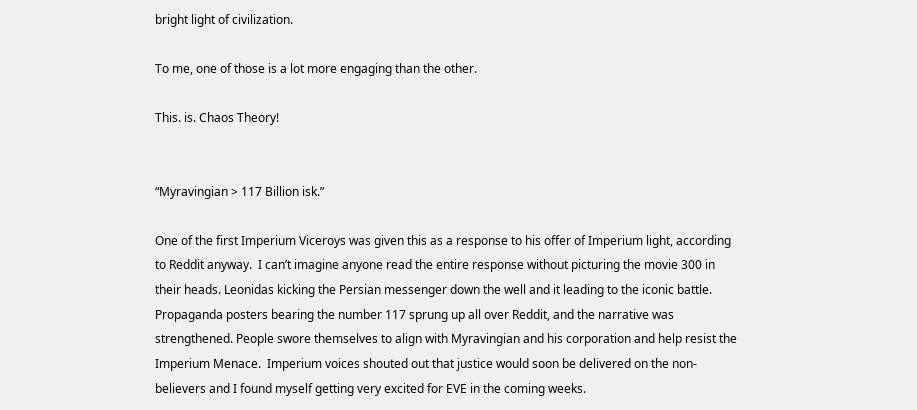bright light of civilization.

To me, one of those is a lot more engaging than the other.

This. is. Chaos Theory!


“Myravingian > 117 Billion isk.”

One of the first Imperium Viceroys was given this as a response to his offer of Imperium light, according to Reddit anyway.  I can’t imagine anyone read the entire response without picturing the movie 300 in their heads. Leonidas kicking the Persian messenger down the well and it leading to the iconic battle. Propaganda posters bearing the number 117 sprung up all over Reddit, and the narrative was strengthened. People swore themselves to align with Myravingian and his corporation and help resist the Imperium Menace.  Imperium voices shouted out that justice would soon be delivered on the non-believers and I found myself getting very excited for EVE in the coming weeks.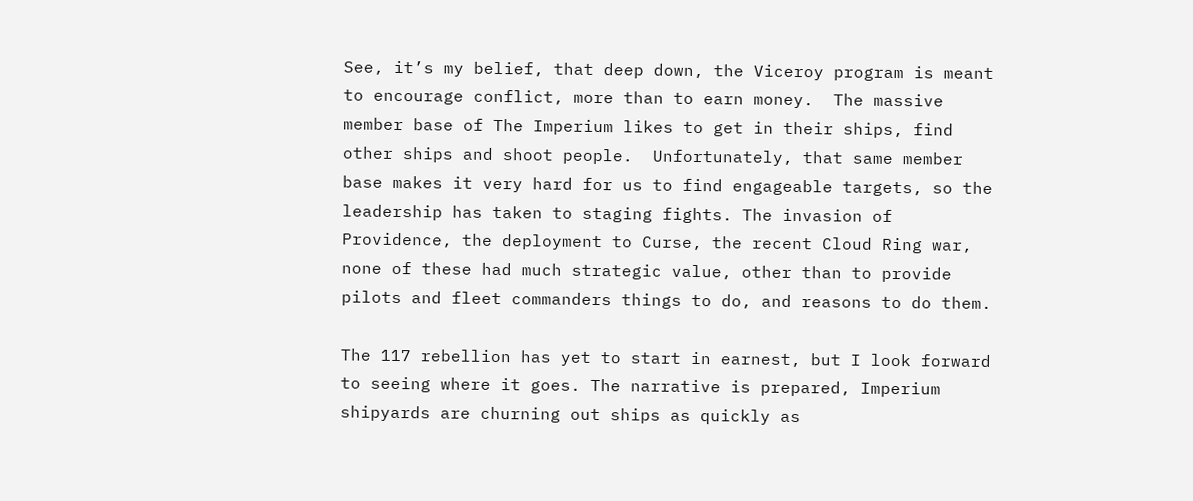See, it’s my belief, that deep down, the Viceroy program is meant to encourage conflict, more than to earn money.  The massive member base of The Imperium likes to get in their ships, find other ships and shoot people.  Unfortunately, that same member base makes it very hard for us to find engageable targets, so the leadership has taken to staging fights. The invasion of Providence, the deployment to Curse, the recent Cloud Ring war, none of these had much strategic value, other than to provide pilots and fleet commanders things to do, and reasons to do them.

The 117 rebellion has yet to start in earnest, but I look forward to seeing where it goes. The narrative is prepared, Imperium shipyards are churning out ships as quickly as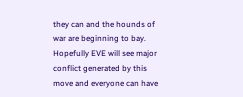they can and the hounds of war are beginning to bay. Hopefully EVE will see major conflict generated by this move and everyone can have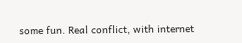some fun. Real conflict, with internet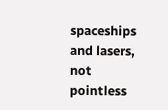spaceships and lasers, not pointless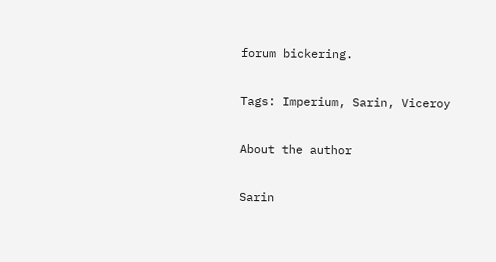forum bickering.

Tags: Imperium, Sarin, Viceroy

About the author

Sarin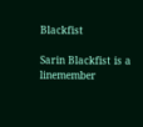Blackfist

Sarin Blackfist is a linemember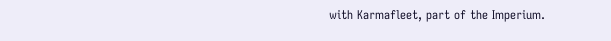with Karmafleet, part of the Imperium.